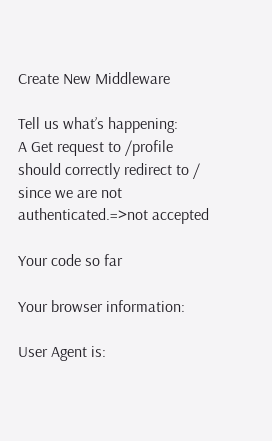Create New Middleware

Tell us what’s happening:
A Get request to /profile should correctly redirect to / since we are not authenticated.=>not accepted

Your code so far

Your browser information:

User Agent is: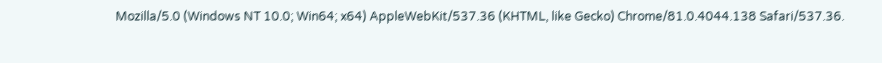Mozilla/5.0 (Windows NT 10.0; Win64; x64) AppleWebKit/537.36 (KHTML, like Gecko) Chrome/81.0.4044.138 Safari/537.36.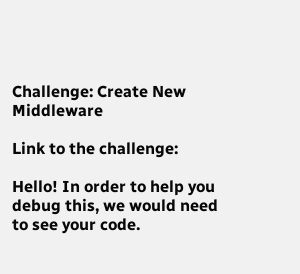Challenge: Create New Middleware

Link to the challenge:

Hello! In order to help you debug this, we would need to see your code.